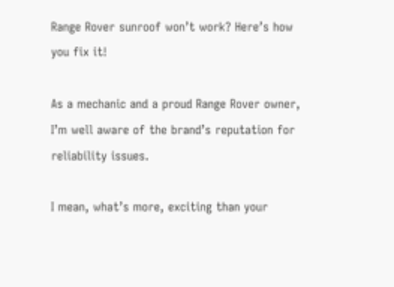Range Rover sunroof won’t work? Here’s how you fix it!

As a mechanic and a proud Range Rover owner, I’m well aware of the brand’s reputation for reliability issues.

I mean, what’s more, exciting than your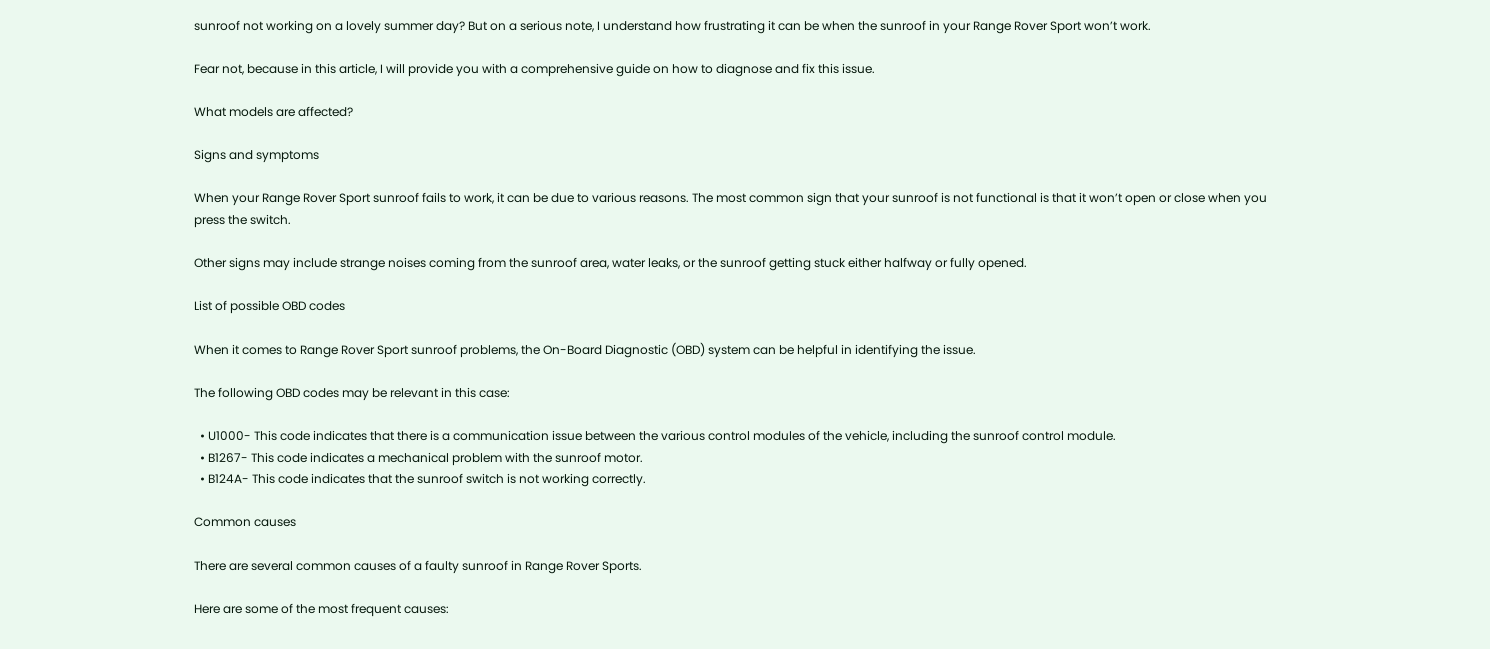sunroof not working on a lovely summer day? But on a serious note, I understand how frustrating it can be when the sunroof in your Range Rover Sport won’t work.

Fear not, because in this article, I will provide you with a comprehensive guide on how to diagnose and fix this issue.

What models are affected?

Signs and symptoms

When your Range Rover Sport sunroof fails to work, it can be due to various reasons. The most common sign that your sunroof is not functional is that it won’t open or close when you press the switch.

Other signs may include strange noises coming from the sunroof area, water leaks, or the sunroof getting stuck either halfway or fully opened.

List of possible OBD codes

When it comes to Range Rover Sport sunroof problems, the On-Board Diagnostic (OBD) system can be helpful in identifying the issue.

The following OBD codes may be relevant in this case:

  • U1000- This code indicates that there is a communication issue between the various control modules of the vehicle, including the sunroof control module.
  • B1267- This code indicates a mechanical problem with the sunroof motor.
  • B124A- This code indicates that the sunroof switch is not working correctly.

Common causes

There are several common causes of a faulty sunroof in Range Rover Sports.

Here are some of the most frequent causes: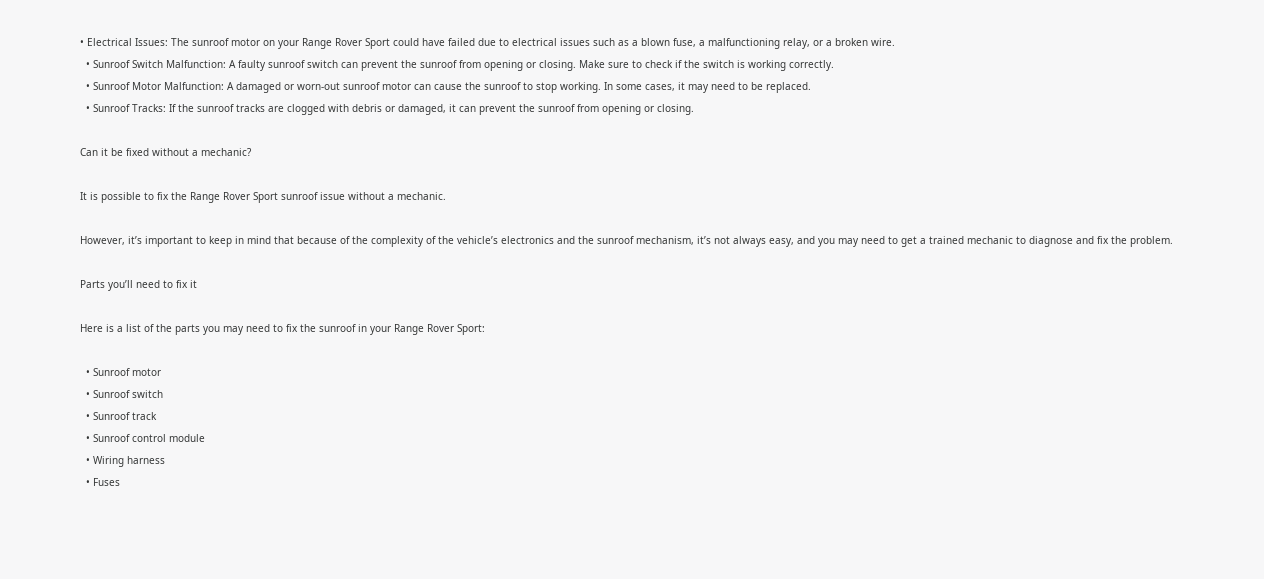• Electrical Issues: The sunroof motor on your Range Rover Sport could have failed due to electrical issues such as a blown fuse, a malfunctioning relay, or a broken wire.
  • Sunroof Switch Malfunction: A faulty sunroof switch can prevent the sunroof from opening or closing. Make sure to check if the switch is working correctly.
  • Sunroof Motor Malfunction: A damaged or worn-out sunroof motor can cause the sunroof to stop working. In some cases, it may need to be replaced.
  • Sunroof Tracks: If the sunroof tracks are clogged with debris or damaged, it can prevent the sunroof from opening or closing.

Can it be fixed without a mechanic?

It is possible to fix the Range Rover Sport sunroof issue without a mechanic.

However, it’s important to keep in mind that because of the complexity of the vehicle’s electronics and the sunroof mechanism, it’s not always easy, and you may need to get a trained mechanic to diagnose and fix the problem.

Parts you’ll need to fix it

Here is a list of the parts you may need to fix the sunroof in your Range Rover Sport:

  • Sunroof motor
  • Sunroof switch
  • Sunroof track
  • Sunroof control module
  • Wiring harness
  • Fuses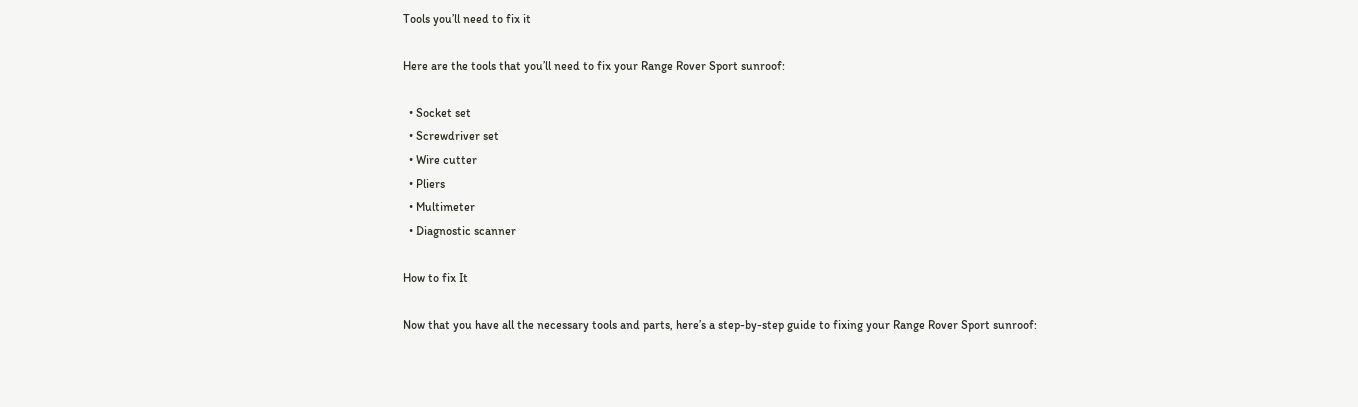Tools you’ll need to fix it

Here are the tools that you’ll need to fix your Range Rover Sport sunroof:

  • Socket set
  • Screwdriver set
  • Wire cutter
  • Pliers
  • Multimeter
  • Diagnostic scanner

How to fix It

Now that you have all the necessary tools and parts, here’s a step-by-step guide to fixing your Range Rover Sport sunroof: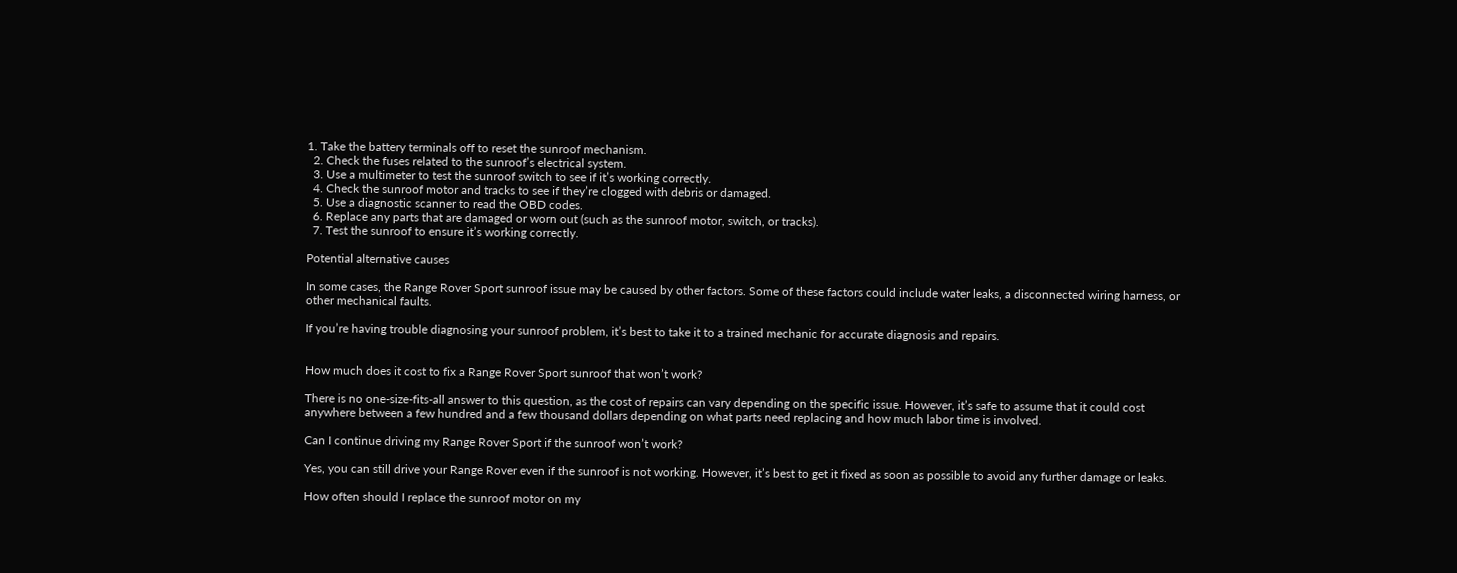1. Take the battery terminals off to reset the sunroof mechanism.
  2. Check the fuses related to the sunroof’s electrical system.
  3. Use a multimeter to test the sunroof switch to see if it’s working correctly.
  4. Check the sunroof motor and tracks to see if they’re clogged with debris or damaged.
  5. Use a diagnostic scanner to read the OBD codes.
  6. Replace any parts that are damaged or worn out (such as the sunroof motor, switch, or tracks).
  7. Test the sunroof to ensure it’s working correctly.

Potential alternative causes

In some cases, the Range Rover Sport sunroof issue may be caused by other factors. Some of these factors could include water leaks, a disconnected wiring harness, or other mechanical faults.

If you’re having trouble diagnosing your sunroof problem, it’s best to take it to a trained mechanic for accurate diagnosis and repairs.


How much does it cost to fix a Range Rover Sport sunroof that won’t work?

There is no one-size-fits-all answer to this question, as the cost of repairs can vary depending on the specific issue. However, it’s safe to assume that it could cost anywhere between a few hundred and a few thousand dollars depending on what parts need replacing and how much labor time is involved.

Can I continue driving my Range Rover Sport if the sunroof won’t work?

Yes, you can still drive your Range Rover even if the sunroof is not working. However, it’s best to get it fixed as soon as possible to avoid any further damage or leaks.

How often should I replace the sunroof motor on my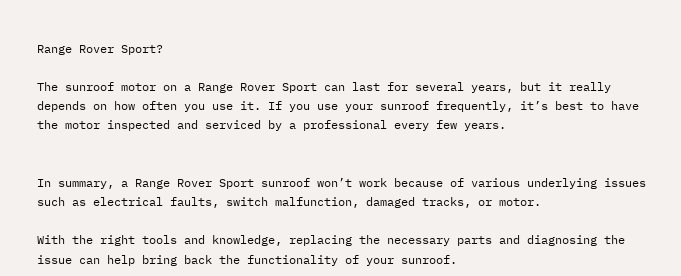Range Rover Sport?

The sunroof motor on a Range Rover Sport can last for several years, but it really depends on how often you use it. If you use your sunroof frequently, it’s best to have the motor inspected and serviced by a professional every few years.


In summary, a Range Rover Sport sunroof won’t work because of various underlying issues such as electrical faults, switch malfunction, damaged tracks, or motor.

With the right tools and knowledge, replacing the necessary parts and diagnosing the issue can help bring back the functionality of your sunroof.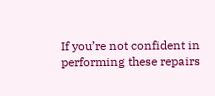If you’re not confident in performing these repairs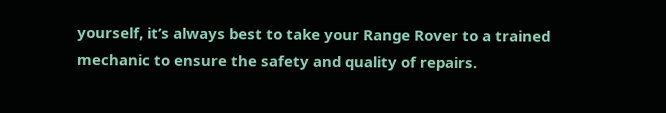yourself, it’s always best to take your Range Rover to a trained mechanic to ensure the safety and quality of repairs.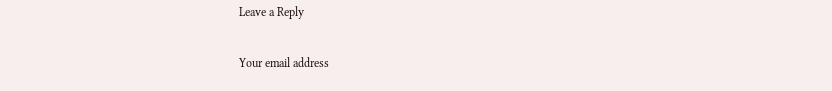Leave a Reply

Your email address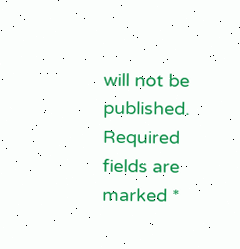will not be published. Required fields are marked *